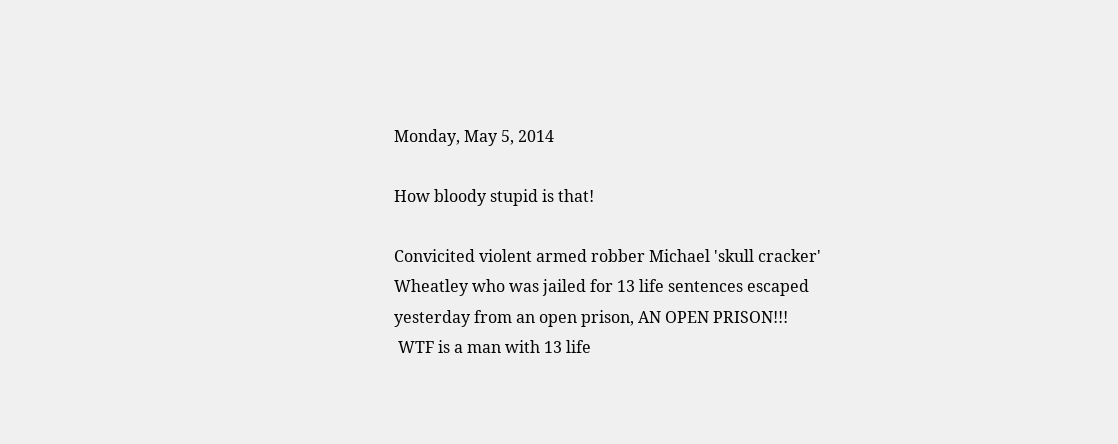Monday, May 5, 2014

How bloody stupid is that!

Convicited violent armed robber Michael 'skull cracker' Wheatley who was jailed for 13 life sentences escaped yesterday from an open prison, AN OPEN PRISON!!!
 WTF is a man with 13 life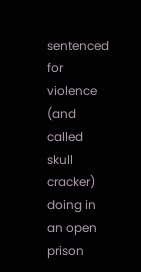sentenced for violence (and called skull cracker) doing in an open prison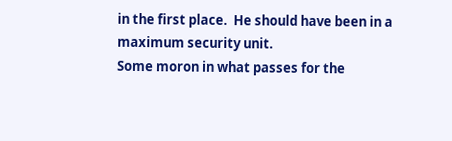in the first place.  He should have been in a maximum security unit.
Some moron in what passes for the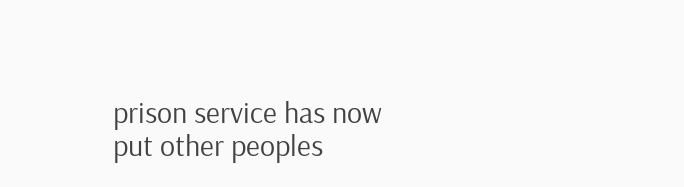prison service has now put other peoples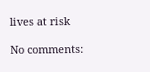lives at risk

No comments: